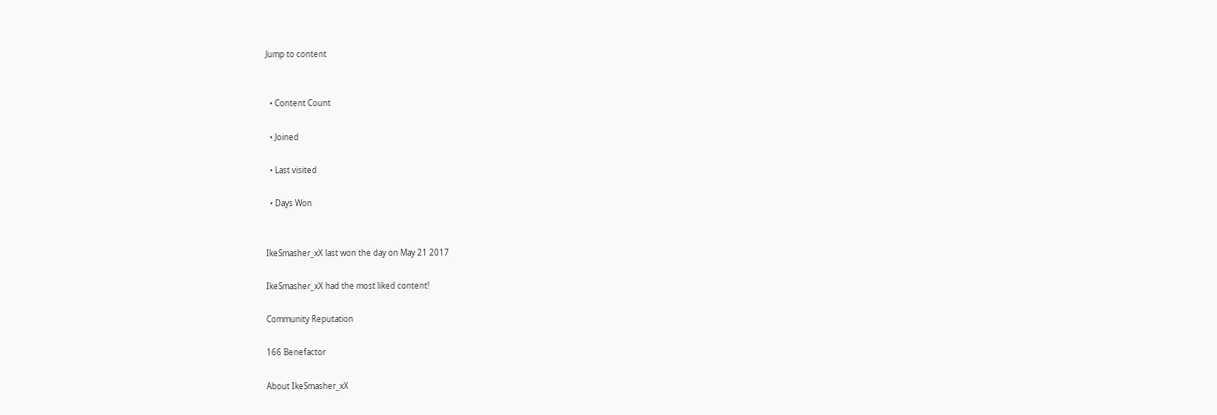Jump to content


  • Content Count

  • Joined

  • Last visited

  • Days Won


IkeSmasher_xX last won the day on May 21 2017

IkeSmasher_xX had the most liked content!

Community Reputation

166 Benefactor

About IkeSmasher_xX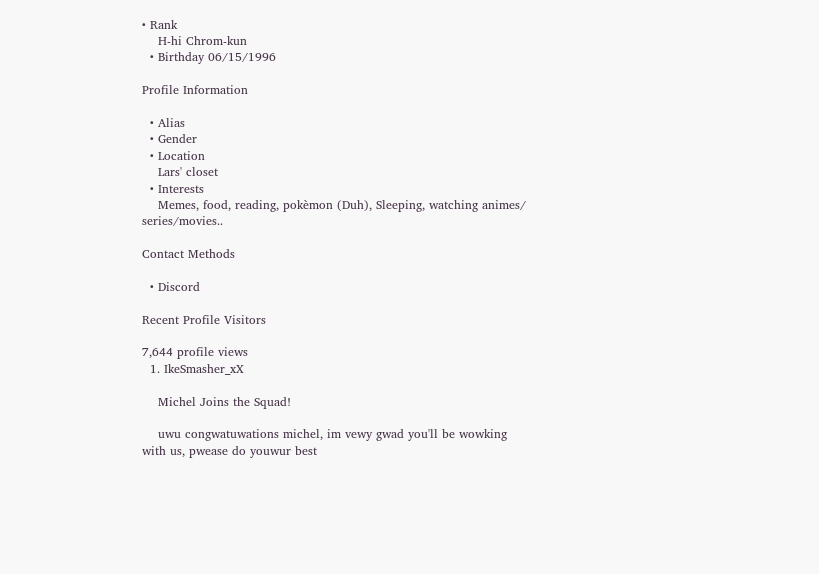• Rank
    H-hi Chrom-kun
  • Birthday 06/15/1996

Profile Information

  • Alias
  • Gender
  • Location
    Lars' closet
  • Interests
    Memes, food, reading, pokèmon (Duh), Sleeping, watching animes/ series/movies..

Contact Methods

  • Discord

Recent Profile Visitors

7,644 profile views
  1. IkeSmasher_xX

    Michel Joins the Squad!

    uwu congwatuwations michel, im vewy gwad you'll be wowking with us, pwease do youwur best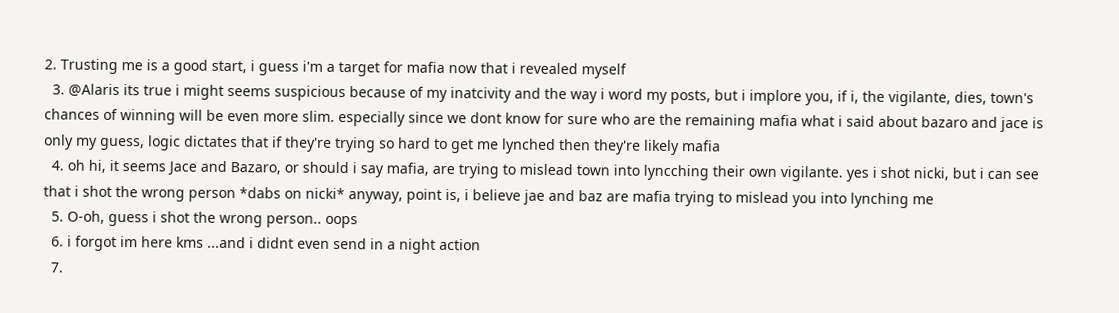2. Trusting me is a good start, i guess i'm a target for mafia now that i revealed myself
  3. @Alaris its true i might seems suspicious because of my inatcivity and the way i word my posts, but i implore you, if i, the vigilante, dies, town's chances of winning will be even more slim. especially since we dont know for sure who are the remaining mafia what i said about bazaro and jace is only my guess, logic dictates that if they're trying so hard to get me lynched then they're likely mafia
  4. oh hi, it seems Jace and Bazaro, or should i say mafia, are trying to mislead town into lyncching their own vigilante. yes i shot nicki, but i can see that i shot the wrong person *dabs on nicki* anyway, point is, i believe jae and baz are mafia trying to mislead you into lynching me
  5. O-oh, guess i shot the wrong person.. oops
  6. i forgot im here kms ...and i didnt even send in a night action
  7.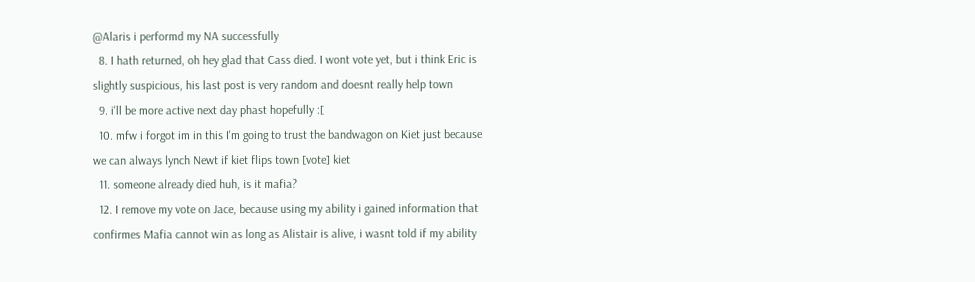@Alaris i performd my NA successfully
  8. I hath returned, oh hey glad that Cass died. I wont vote yet, but i think Eric is slightly suspicious, his last post is very random and doesnt really help town
  9. i'll be more active next day phast hopefully :[
  10. mfw i forgot im in this I'm going to trust the bandwagon on Kiet just because we can always lynch Newt if kiet flips town [vote] kiet
  11. someone already died huh, is it mafia?
  12. I remove my vote on Jace, because using my ability i gained information that confirmes Mafia cannot win as long as Alistair is alive, i wasnt told if my ability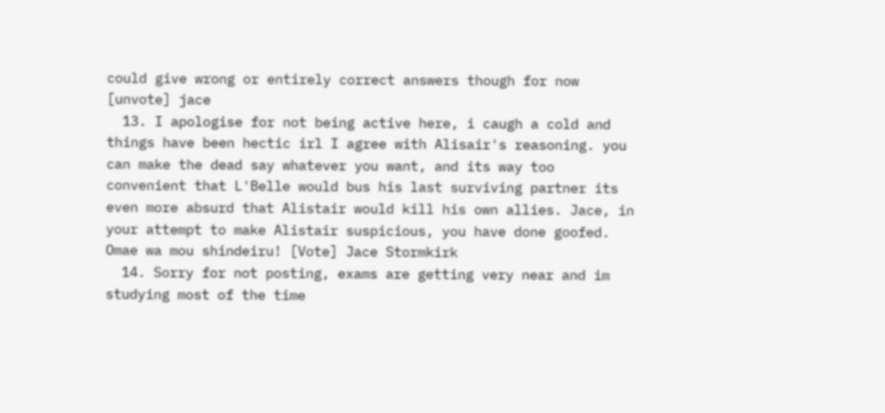could give wrong or entirely correct answers though for now [unvote] jace
  13. I apologise for not being active here, i caugh a cold and things have been hectic irl I agree with Alisair's reasoning. you can make the dead say whatever you want, and its way too convenient that L'Belle would bus his last surviving partner its even more absurd that Alistair would kill his own allies. Jace, in your attempt to make Alistair suspicious, you have done goofed. Omae wa mou shindeiru! [Vote] Jace Stormkirk
  14. Sorry for not posting, exams are getting very near and im studying most of the time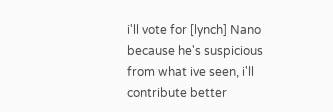i'll vote for [lynch] Nano because he's suspicious from what ive seen, i'll contribute better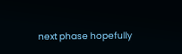next phase hopefully